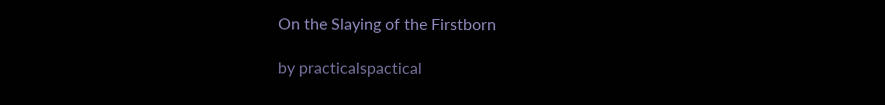On the Slaying of the Firstborn

by practicalspactical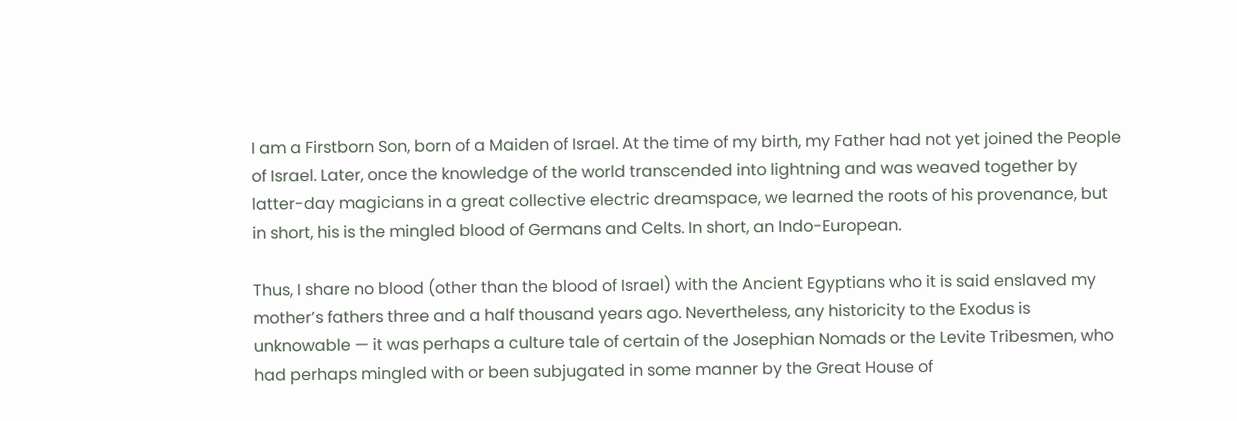I am a Firstborn Son, born of a Maiden of Israel. At the time of my birth, my Father had not yet joined the People of Israel. Later, once the knowledge of the world transcended into lightning and was weaved together by latter-day magicians in a great collective electric dreamspace, we learned the roots of his provenance, but in short, his is the mingled blood of Germans and Celts. In short, an Indo-European.

Thus, I share no blood (other than the blood of Israel) with the Ancient Egyptians who it is said enslaved my mother’s fathers three and a half thousand years ago. Nevertheless, any historicity to the Exodus is unknowable — it was perhaps a culture tale of certain of the Josephian Nomads or the Levite Tribesmen, who had perhaps mingled with or been subjugated in some manner by the Great House of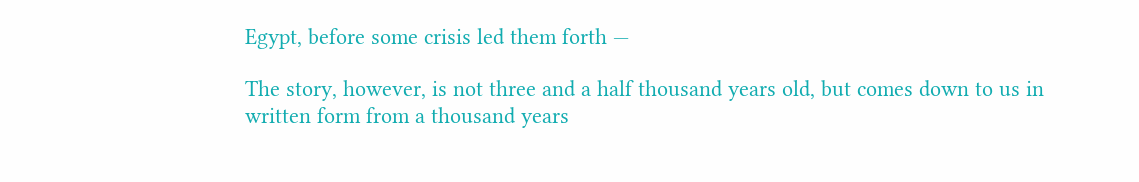Egypt, before some crisis led them forth —

The story, however, is not three and a half thousand years old, but comes down to us in written form from a thousand years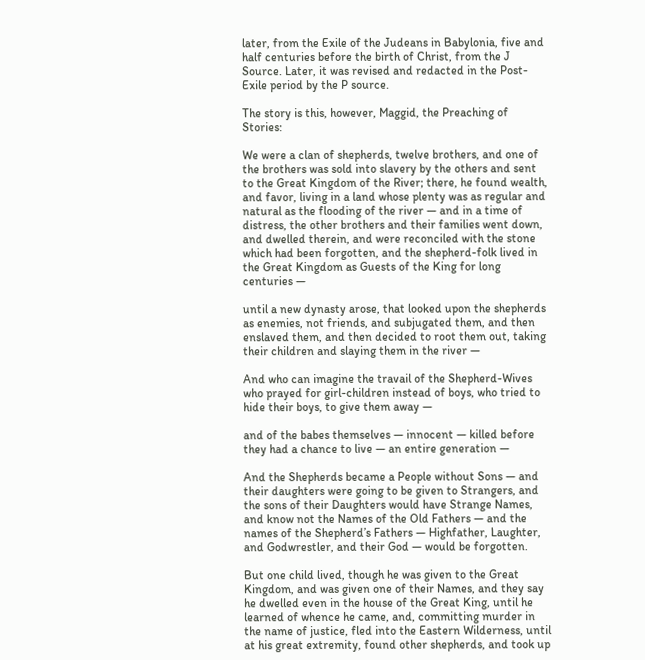later, from the Exile of the Judeans in Babylonia, five and half centuries before the birth of Christ, from the J Source. Later, it was revised and redacted in the Post-Exile period by the P source.

The story is this, however, Maggid, the Preaching of Stories:

We were a clan of shepherds, twelve brothers, and one of the brothers was sold into slavery by the others and sent to the Great Kingdom of the River; there, he found wealth, and favor, living in a land whose plenty was as regular and natural as the flooding of the river — and in a time of distress, the other brothers and their families went down, and dwelled therein, and were reconciled with the stone which had been forgotten, and the shepherd-folk lived in the Great Kingdom as Guests of the King for long centuries —

until a new dynasty arose, that looked upon the shepherds as enemies, not friends, and subjugated them, and then enslaved them, and then decided to root them out, taking their children and slaying them in the river —

And who can imagine the travail of the Shepherd-Wives who prayed for girl-children instead of boys, who tried to hide their boys, to give them away —

and of the babes themselves — innocent — killed before they had a chance to live — an entire generation —

And the Shepherds became a People without Sons — and their daughters were going to be given to Strangers, and the sons of their Daughters would have Strange Names, and know not the Names of the Old Fathers — and the names of the Shepherd’s Fathers — Highfather, Laughter, and Godwrestler, and their God — would be forgotten.

But one child lived, though he was given to the Great Kingdom, and was given one of their Names, and they say he dwelled even in the house of the Great King, until he learned of whence he came, and, committing murder in the name of justice, fled into the Eastern Wilderness, until at his great extremity, found other shepherds, and took up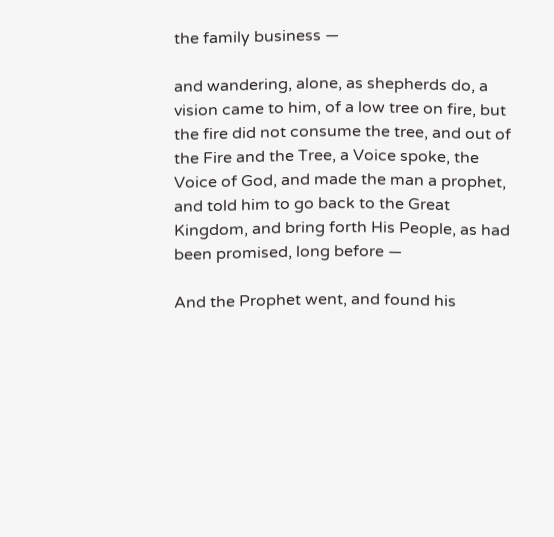the family business —

and wandering, alone, as shepherds do, a vision came to him, of a low tree on fire, but the fire did not consume the tree, and out of the Fire and the Tree, a Voice spoke, the Voice of God, and made the man a prophet, and told him to go back to the Great Kingdom, and bring forth His People, as had been promised, long before —

And the Prophet went, and found his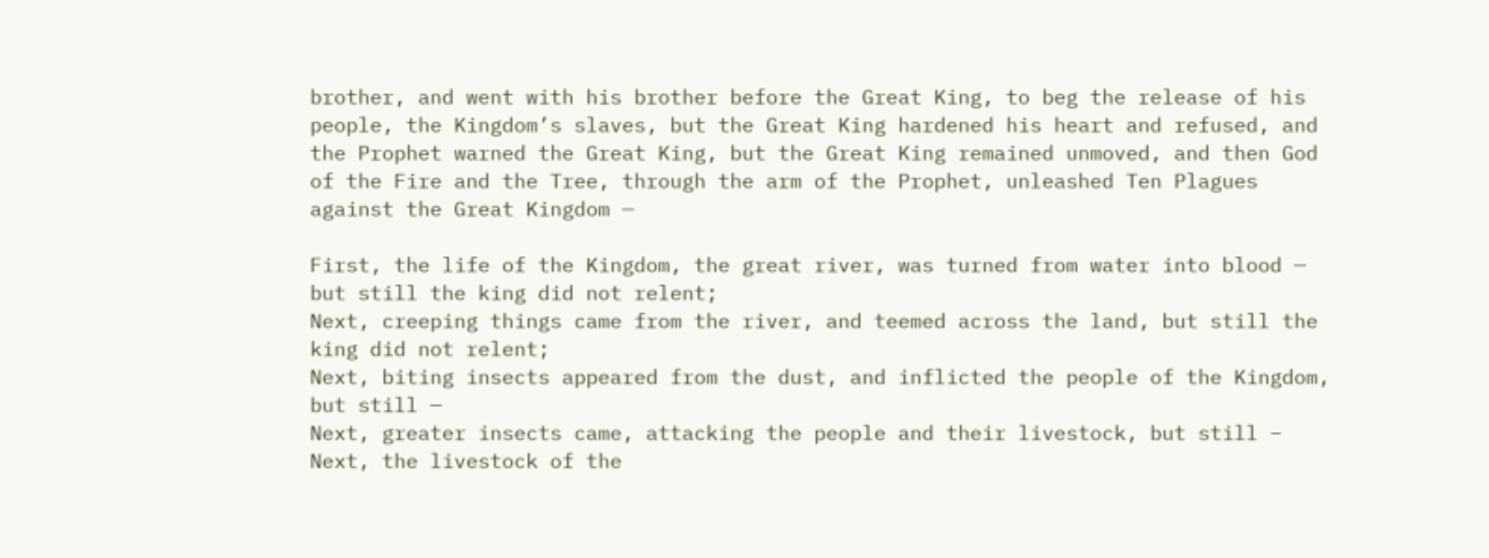brother, and went with his brother before the Great King, to beg the release of his people, the Kingdom’s slaves, but the Great King hardened his heart and refused, and the Prophet warned the Great King, but the Great King remained unmoved, and then God of the Fire and the Tree, through the arm of the Prophet, unleashed Ten Plagues against the Great Kingdom —

First, the life of the Kingdom, the great river, was turned from water into blood — but still the king did not relent;
Next, creeping things came from the river, and teemed across the land, but still the king did not relent;
Next, biting insects appeared from the dust, and inflicted the people of the Kingdom, but still —
Next, greater insects came, attacking the people and their livestock, but still –
Next, the livestock of the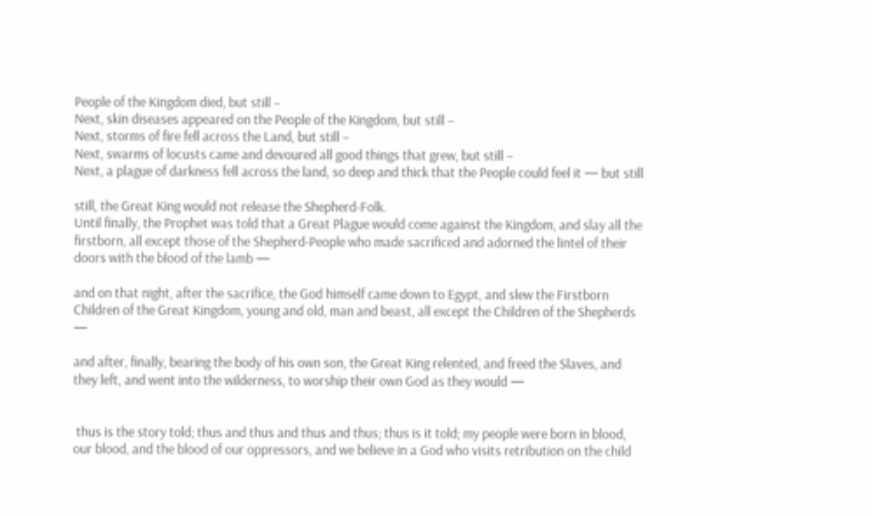People of the Kingdom died, but still –
Next, skin diseases appeared on the People of the Kingdom, but still –
Next, storms of fire fell across the Land, but still –
Next, swarms of locusts came and devoured all good things that grew, but still –
Next, a plague of darkness fell across the land, so deep and thick that the People could feel it — but still

still, the Great King would not release the Shepherd-Folk.
Until finally, the Prophet was told that a Great Plague would come against the Kingdom, and slay all the firstborn, all except those of the Shepherd-People who made sacrificed and adorned the lintel of their doors with the blood of the lamb —

and on that night, after the sacrifice, the God himself came down to Egypt, and slew the Firstborn Children of the Great Kingdom, young and old, man and beast, all except the Children of the Shepherds —

and after, finally, bearing the body of his own son, the Great King relented, and freed the Slaves, and they left, and went into the wilderness, to worship their own God as they would —


 thus is the story told; thus and thus and thus and thus; thus is it told; my people were born in blood, our blood, and the blood of our oppressors, and we believe in a God who visits retribution on the child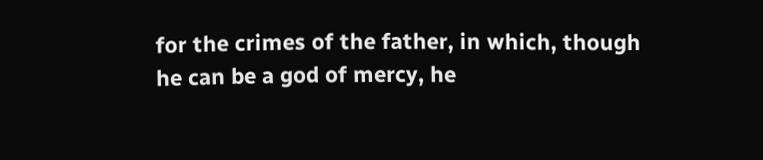for the crimes of the father, in which, though he can be a god of mercy, he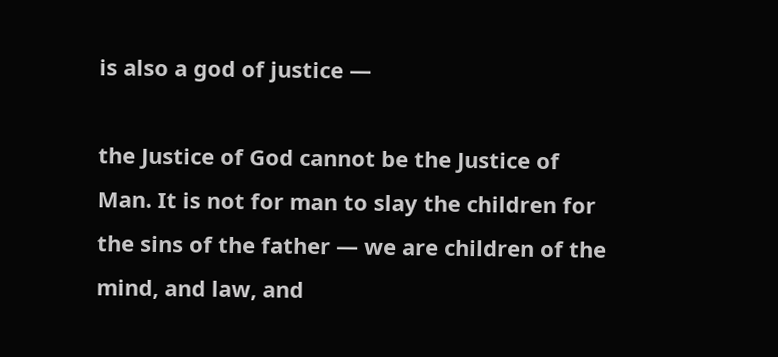is also a god of justice —

the Justice of God cannot be the Justice of Man. It is not for man to slay the children for the sins of the father — we are children of the mind, and law, and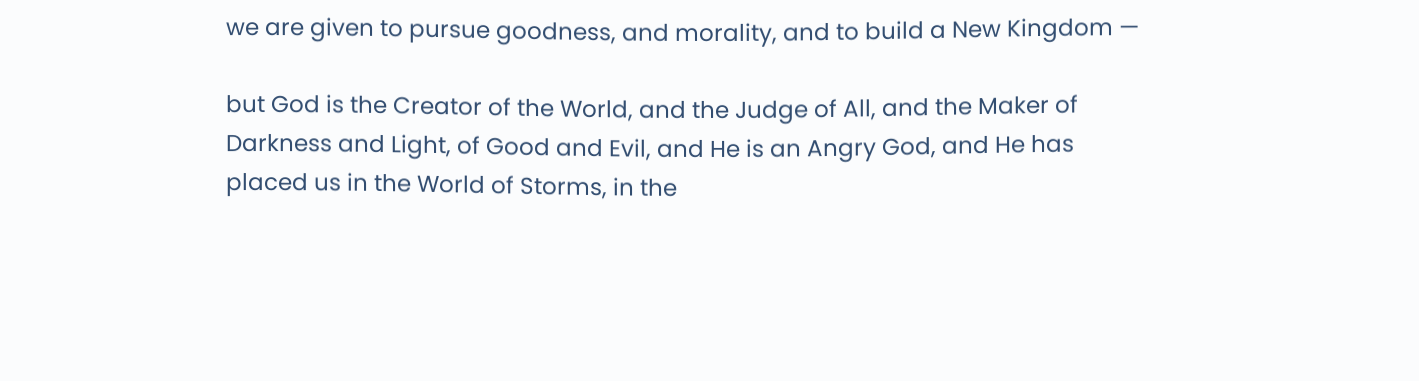we are given to pursue goodness, and morality, and to build a New Kingdom —

but God is the Creator of the World, and the Judge of All, and the Maker of Darkness and Light, of Good and Evil, and He is an Angry God, and He has placed us in the World of Storms, in the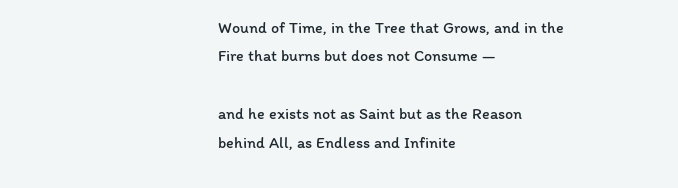Wound of Time, in the Tree that Grows, and in the Fire that burns but does not Consume —

and he exists not as Saint but as the Reason behind All, as Endless and Infinite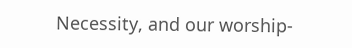Necessity, and our worship-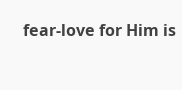fear-love for Him is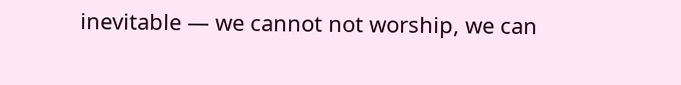inevitable — we cannot not worship, we can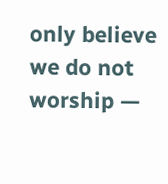only believe we do not worship —